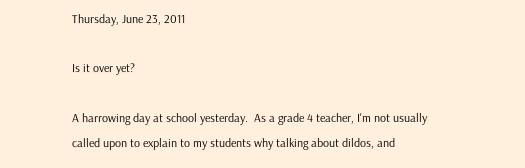Thursday, June 23, 2011

Is it over yet?

A harrowing day at school yesterday.  As a grade 4 teacher, I'm not usually called upon to explain to my students why talking about dildos, and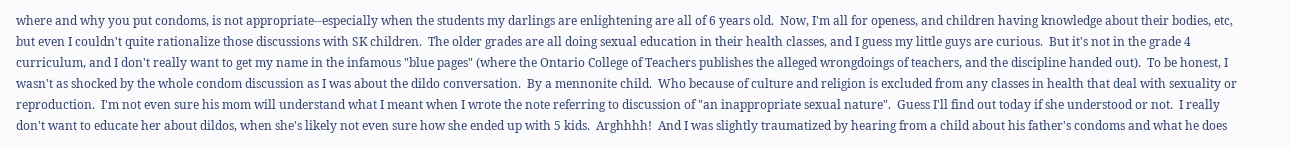where and why you put condoms, is not appropriate--especially when the students my darlings are enlightening are all of 6 years old.  Now, I'm all for openess, and children having knowledge about their bodies, etc, but even I couldn't quite rationalize those discussions with SK children.  The older grades are all doing sexual education in their health classes, and I guess my little guys are curious.  But it's not in the grade 4 curriculum, and I don't really want to get my name in the infamous "blue pages" (where the Ontario College of Teachers publishes the alleged wrongdoings of teachers, and the discipline handed out).  To be honest, I wasn't as shocked by the whole condom discussion as I was about the dildo conversation.  By a mennonite child.  Who because of culture and religion is excluded from any classes in health that deal with sexuality or reproduction.  I'm not even sure his mom will understand what I meant when I wrote the note referring to discussion of "an inappropriate sexual nature".  Guess I'll find out today if she understood or not.  I really don't want to educate her about dildos, when she's likely not even sure how she ended up with 5 kids.  Arghhhh!  And I was slightly traumatized by hearing from a child about his father's condoms and what he does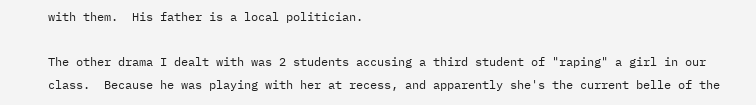with them.  His father is a local politician.

The other drama I dealt with was 2 students accusing a third student of "raping" a girl in our class.  Because he was playing with her at recess, and apparently she's the current belle of the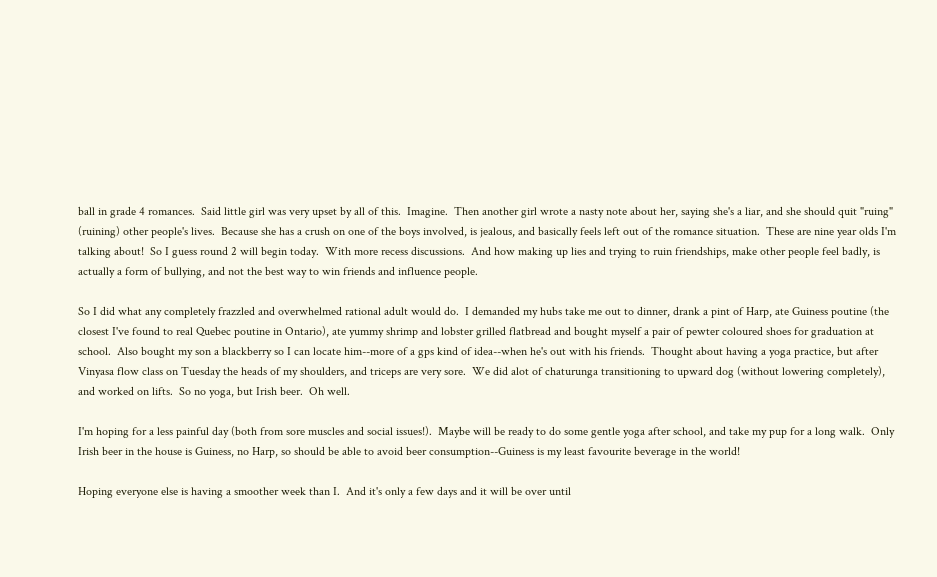ball in grade 4 romances.  Said little girl was very upset by all of this.  Imagine.  Then another girl wrote a nasty note about her, saying she's a liar, and she should quit "ruing" (ruining) other people's lives.  Because she has a crush on one of the boys involved, is jealous, and basically feels left out of the romance situation.  These are nine year olds I'm talking about!  So I guess round 2 will begin today.  With more recess discussions.  And how making up lies and trying to ruin friendships, make other people feel badly, is actually a form of bullying, and not the best way to win friends and influence people.

So I did what any completely frazzled and overwhelmed rational adult would do.  I demanded my hubs take me out to dinner, drank a pint of Harp, ate Guiness poutine (the closest I've found to real Quebec poutine in Ontario), ate yummy shrimp and lobster grilled flatbread and bought myself a pair of pewter coloured shoes for graduation at school.  Also bought my son a blackberry so I can locate him--more of a gps kind of idea--when he's out with his friends.  Thought about having a yoga practice, but after Vinyasa flow class on Tuesday the heads of my shoulders, and triceps are very sore.  We did alot of chaturunga transitioning to upward dog (without lowering completely), and worked on lifts.  So no yoga, but Irish beer.  Oh well.

I'm hoping for a less painful day (both from sore muscles and social issues!).  Maybe will be ready to do some gentle yoga after school, and take my pup for a long walk.  Only Irish beer in the house is Guiness, no Harp, so should be able to avoid beer consumption--Guiness is my least favourite beverage in the world!

Hoping everyone else is having a smoother week than I.  And it's only a few days and it will be over until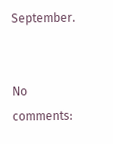September.


No comments: